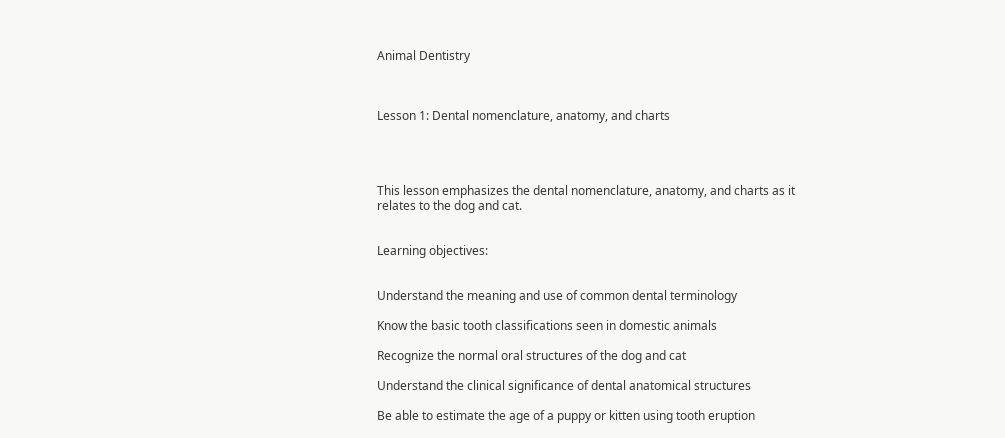Animal Dentistry



Lesson 1: Dental nomenclature, anatomy, and charts




This lesson emphasizes the dental nomenclature, anatomy, and charts as it relates to the dog and cat.


Learning objectives:


Understand the meaning and use of common dental terminology

Know the basic tooth classifications seen in domestic animals

Recognize the normal oral structures of the dog and cat

Understand the clinical significance of dental anatomical structures

Be able to estimate the age of a puppy or kitten using tooth eruption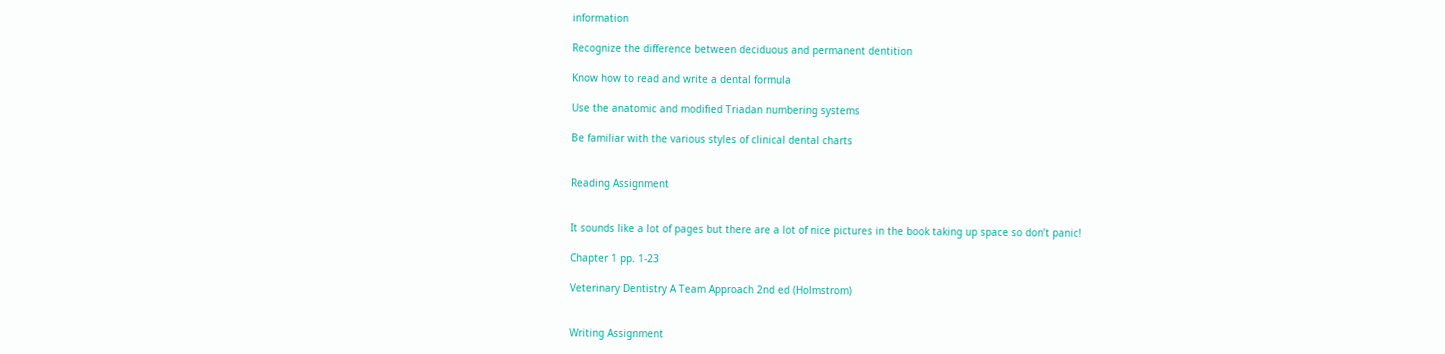information

Recognize the difference between deciduous and permanent dentition

Know how to read and write a dental formula

Use the anatomic and modified Triadan numbering systems

Be familiar with the various styles of clinical dental charts


Reading Assignment


It sounds like a lot of pages but there are a lot of nice pictures in the book taking up space so don’t panic!

Chapter 1 pp. 1-23

Veterinary Dentistry A Team Approach 2nd ed (Holmstrom)


Writing Assignment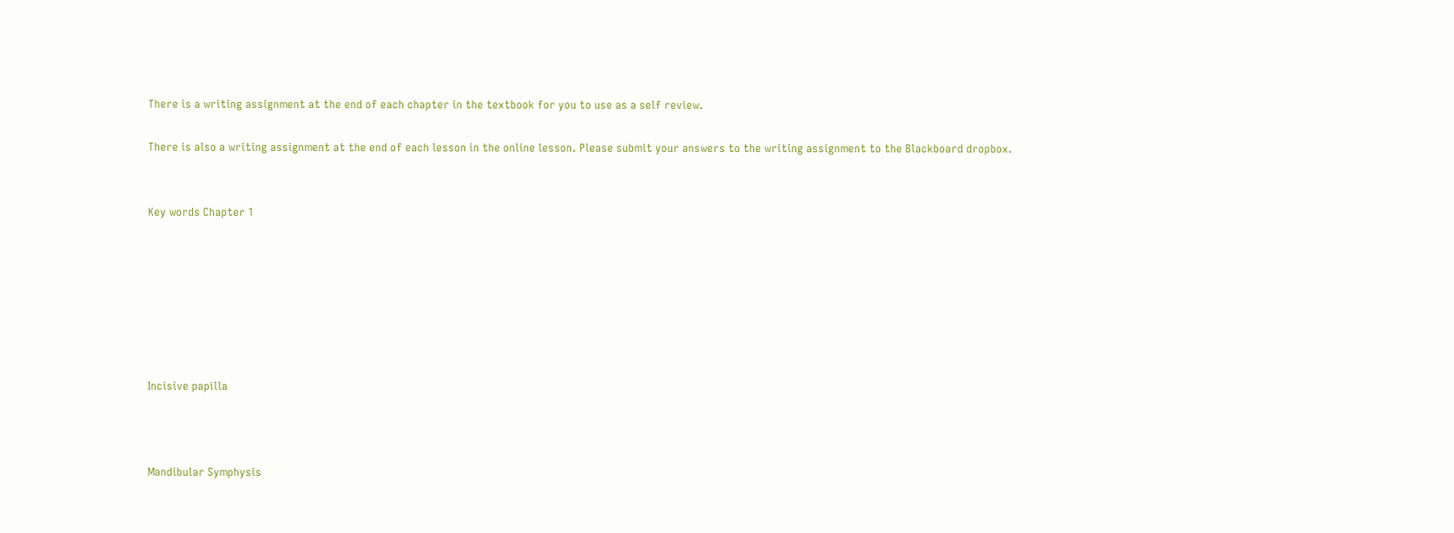There is a writing assignment at the end of each chapter in the textbook for you to use as a self review.

There is also a writing assignment at the end of each lesson in the online lesson. Please submit your answers to the writing assignment to the Blackboard dropbox.


Key words Chapter 1







Incisive papilla



Mandibular Symphysis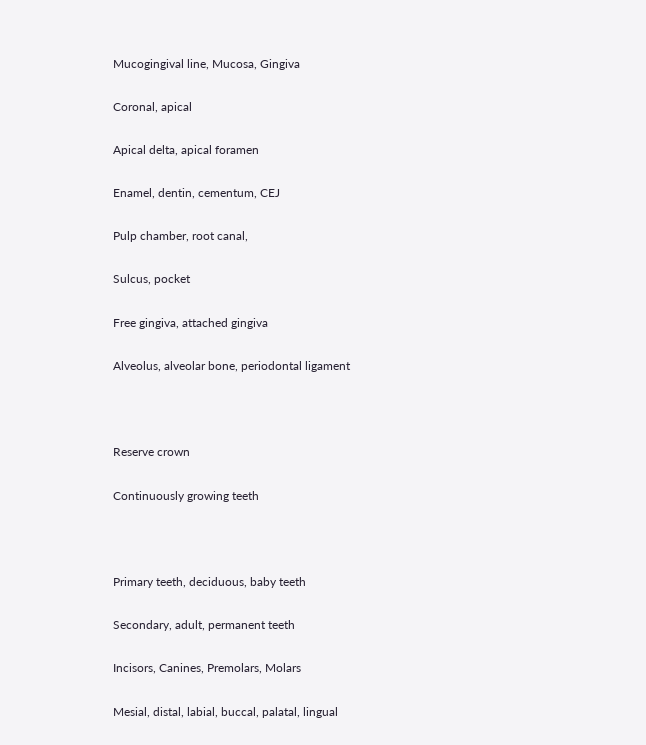Mucogingival line, Mucosa, Gingiva

Coronal, apical

Apical delta, apical foramen

Enamel, dentin, cementum, CEJ

Pulp chamber, root canal,

Sulcus, pocket

Free gingiva, attached gingiva

Alveolus, alveolar bone, periodontal ligament



Reserve crown

Continuously growing teeth



Primary teeth, deciduous, baby teeth

Secondary, adult, permanent teeth

Incisors, Canines, Premolars, Molars

Mesial, distal, labial, buccal, palatal, lingual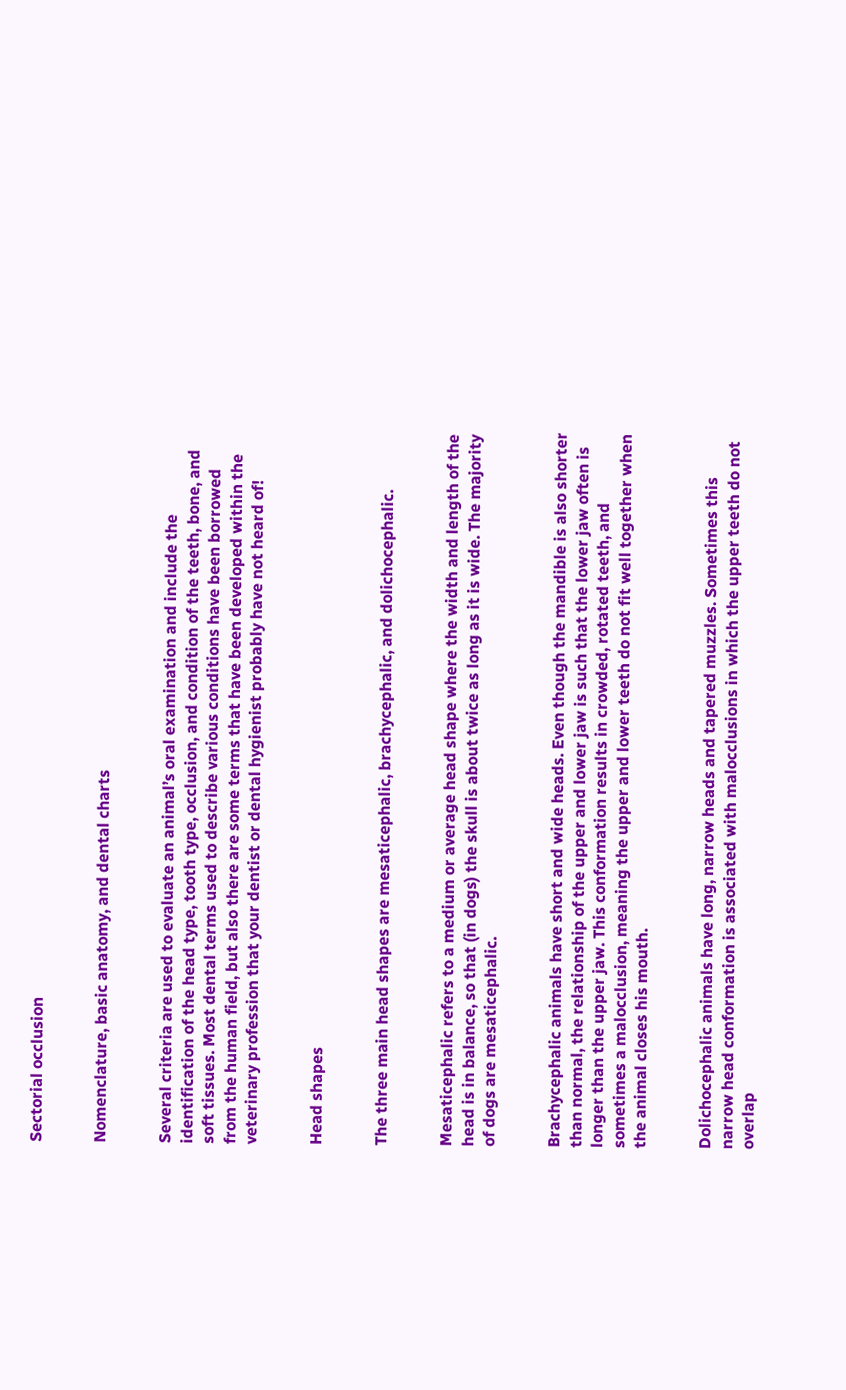Sectorial occlusion


Nomenclature, basic anatomy, and dental charts


Several criteria are used to evaluate an animal’s oral examination and include the identification of the head type, tooth type, occlusion, and condition of the teeth, bone, and soft tissues. Most dental terms used to describe various conditions have been borrowed from the human field, but also there are some terms that have been developed within the veterinary profession that your dentist or dental hygienist probably have not heard of!


Head shapes


The three main head shapes are mesaticephalic, brachycephalic, and dolichocephalic.


Mesaticephalic refers to a medium or average head shape where the width and length of the head is in balance, so that (in dogs) the skull is about twice as long as it is wide. The majority of dogs are mesaticephalic.


Brachycephalic animals have short and wide heads. Even though the mandible is also shorter than normal, the relationship of the upper and lower jaw is such that the lower jaw often is longer than the upper jaw. This conformation results in crowded, rotated teeth, and sometimes a malocclusion, meaning the upper and lower teeth do not fit well together when the animal closes his mouth.


Dolichocephalic animals have long, narrow heads and tapered muzzles. Sometimes this narrow head conformation is associated with malocclusions in which the upper teeth do not overlap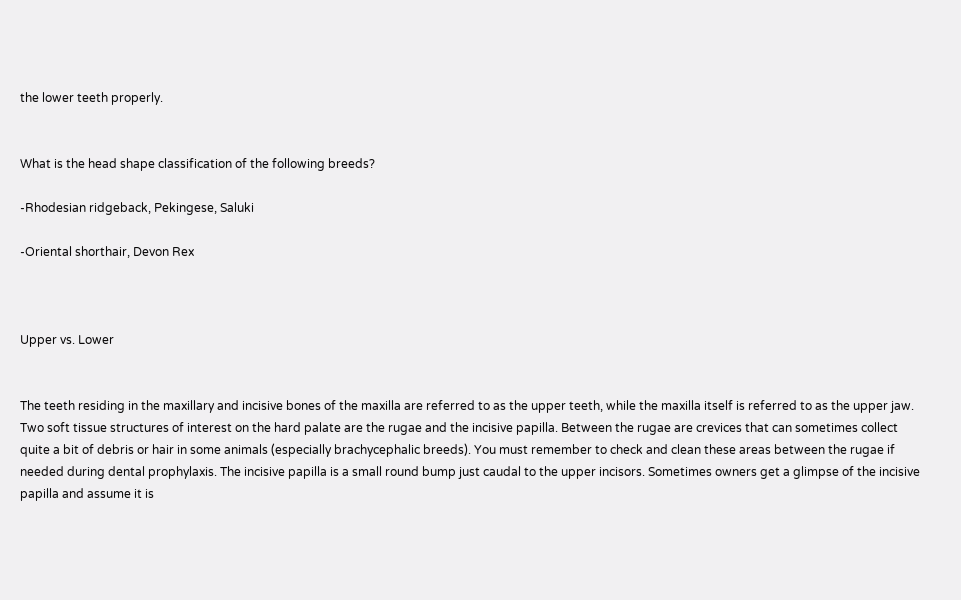the lower teeth properly.


What is the head shape classification of the following breeds?

-Rhodesian ridgeback, Pekingese, Saluki

-Oriental shorthair, Devon Rex



Upper vs. Lower


The teeth residing in the maxillary and incisive bones of the maxilla are referred to as the upper teeth, while the maxilla itself is referred to as the upper jaw. Two soft tissue structures of interest on the hard palate are the rugae and the incisive papilla. Between the rugae are crevices that can sometimes collect quite a bit of debris or hair in some animals (especially brachycephalic breeds). You must remember to check and clean these areas between the rugae if needed during dental prophylaxis. The incisive papilla is a small round bump just caudal to the upper incisors. Sometimes owners get a glimpse of the incisive papilla and assume it is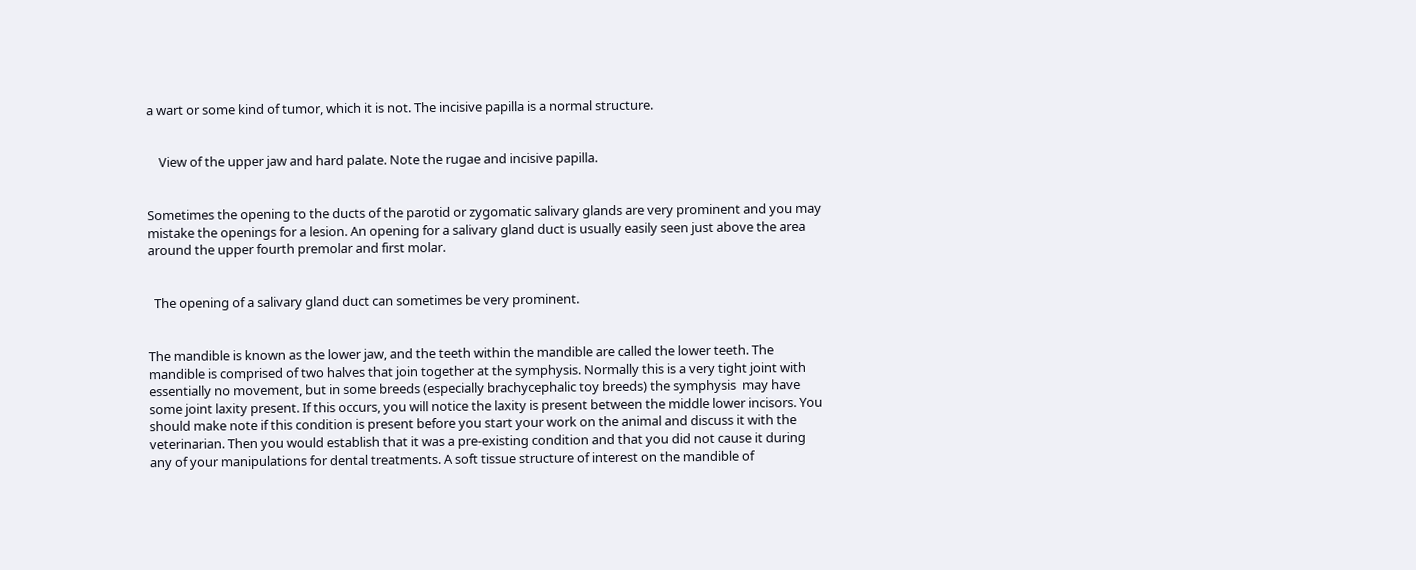a wart or some kind of tumor, which it is not. The incisive papilla is a normal structure.


    View of the upper jaw and hard palate. Note the rugae and incisive papilla.


Sometimes the opening to the ducts of the parotid or zygomatic salivary glands are very prominent and you may mistake the openings for a lesion. An opening for a salivary gland duct is usually easily seen just above the area around the upper fourth premolar and first molar.


  The opening of a salivary gland duct can sometimes be very prominent.


The mandible is known as the lower jaw, and the teeth within the mandible are called the lower teeth. The mandible is comprised of two halves that join together at the symphysis. Normally this is a very tight joint with essentially no movement, but in some breeds (especially brachycephalic toy breeds) the symphysis  may have some joint laxity present. If this occurs, you will notice the laxity is present between the middle lower incisors. You should make note if this condition is present before you start your work on the animal and discuss it with the veterinarian. Then you would establish that it was a pre-existing condition and that you did not cause it during any of your manipulations for dental treatments. A soft tissue structure of interest on the mandible of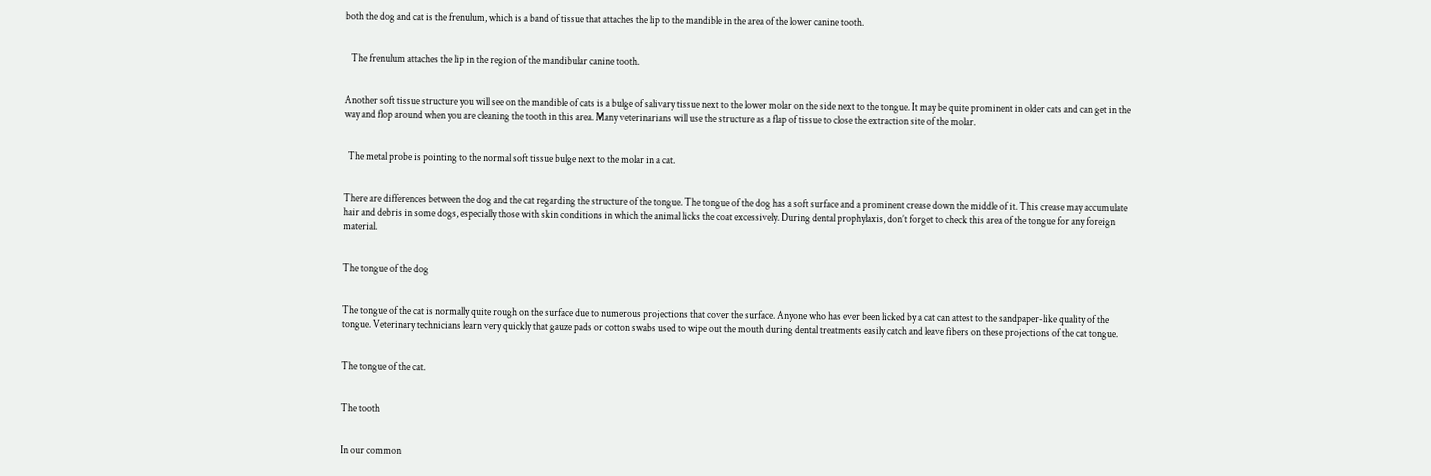both the dog and cat is the frenulum, which is a band of tissue that attaches the lip to the mandible in the area of the lower canine tooth.


   The frenulum attaches the lip in the region of the mandibular canine tooth.


Another soft tissue structure you will see on the mandible of cats is a bulge of salivary tissue next to the lower molar on the side next to the tongue. It may be quite prominent in older cats and can get in the way and flop around when you are cleaning the tooth in this area. Many veterinarians will use the structure as a flap of tissue to close the extraction site of the molar.


  The metal probe is pointing to the normal soft tissue bulge next to the molar in a cat.


There are differences between the dog and the cat regarding the structure of the tongue. The tongue of the dog has a soft surface and a prominent crease down the middle of it. This crease may accumulate hair and debris in some dogs, especially those with skin conditions in which the animal licks the coat excessively. During dental prophylaxis, don’t forget to check this area of the tongue for any foreign material.


The tongue of the dog


The tongue of the cat is normally quite rough on the surface due to numerous projections that cover the surface. Anyone who has ever been licked by a cat can attest to the sandpaper-like quality of the tongue. Veterinary technicians learn very quickly that gauze pads or cotton swabs used to wipe out the mouth during dental treatments easily catch and leave fibers on these projections of the cat tongue.


The tongue of the cat.


The tooth


In our common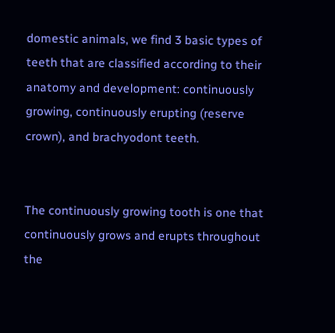domestic animals, we find 3 basic types of teeth that are classified according to their anatomy and development: continuously growing, continuously erupting (reserve crown), and brachyodont teeth.


The continuously growing tooth is one that continuously grows and erupts throughout the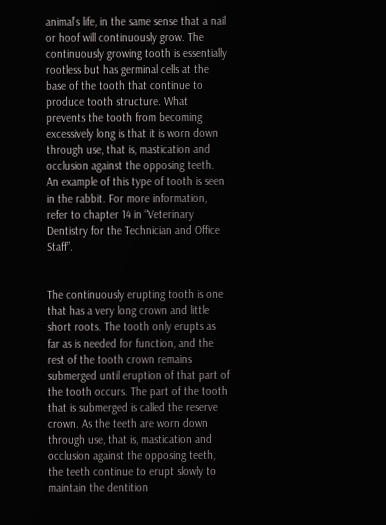animal’s life, in the same sense that a nail or hoof will continuously grow. The continuously growing tooth is essentially rootless but has germinal cells at the base of the tooth that continue to produce tooth structure. What prevents the tooth from becoming excessively long is that it is worn down through use, that is, mastication and occlusion against the opposing teeth. An example of this type of tooth is seen in the rabbit. For more information, refer to chapter 14 in “Veterinary Dentistry for the Technician and Office Staff”.


The continuously erupting tooth is one that has a very long crown and little short roots. The tooth only erupts as far as is needed for function, and the rest of the tooth crown remains submerged until eruption of that part of the tooth occurs. The part of the tooth that is submerged is called the reserve crown. As the teeth are worn down through use, that is, mastication and occlusion against the opposing teeth, the teeth continue to erupt slowly to maintain the dentition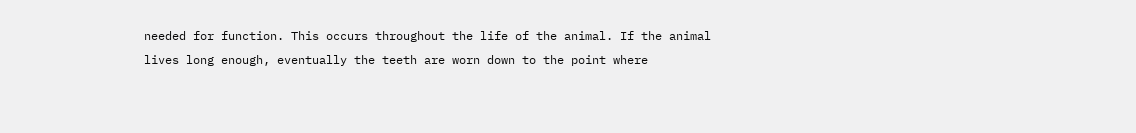needed for function. This occurs throughout the life of the animal. If the animal lives long enough, eventually the teeth are worn down to the point where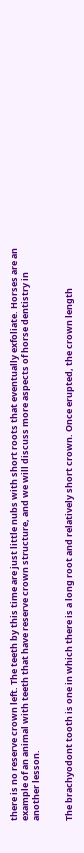there is no reserve crown left. The teeth by this time are just little nubs with short roots that eventually exfoliate. Horses are an example of an animal with teeth that have reserve crown structure, and we will discuss more aspects of horse dentistry in another lesson.


The brachyodont tooth is one in which there is a long root and relatively short crown. Once erupted, the crown length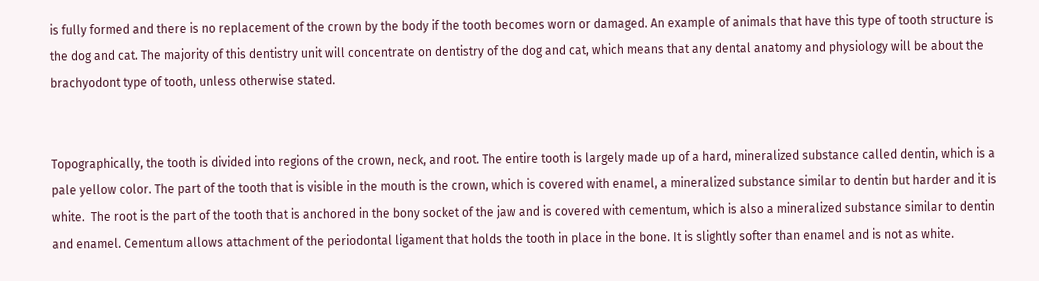is fully formed and there is no replacement of the crown by the body if the tooth becomes worn or damaged. An example of animals that have this type of tooth structure is the dog and cat. The majority of this dentistry unit will concentrate on dentistry of the dog and cat, which means that any dental anatomy and physiology will be about the brachyodont type of tooth, unless otherwise stated.


Topographically, the tooth is divided into regions of the crown, neck, and root. The entire tooth is largely made up of a hard, mineralized substance called dentin, which is a pale yellow color. The part of the tooth that is visible in the mouth is the crown, which is covered with enamel, a mineralized substance similar to dentin but harder and it is white.  The root is the part of the tooth that is anchored in the bony socket of the jaw and is covered with cementum, which is also a mineralized substance similar to dentin and enamel. Cementum allows attachment of the periodontal ligament that holds the tooth in place in the bone. It is slightly softer than enamel and is not as white.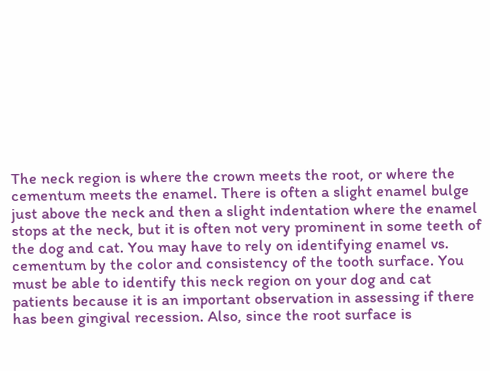The neck region is where the crown meets the root, or where the cementum meets the enamel. There is often a slight enamel bulge just above the neck and then a slight indentation where the enamel stops at the neck, but it is often not very prominent in some teeth of the dog and cat. You may have to rely on identifying enamel vs. cementum by the color and consistency of the tooth surface. You must be able to identify this neck region on your dog and cat patients because it is an important observation in assessing if there has been gingival recession. Also, since the root surface is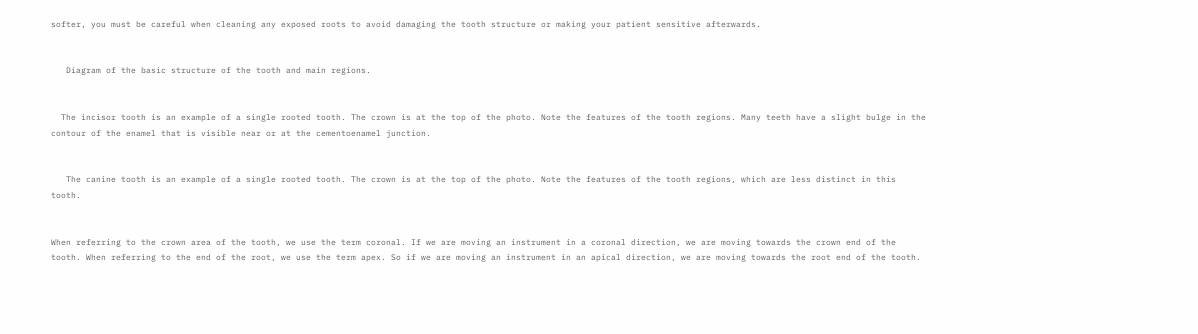softer, you must be careful when cleaning any exposed roots to avoid damaging the tooth structure or making your patient sensitive afterwards.


   Diagram of the basic structure of the tooth and main regions.


  The incisor tooth is an example of a single rooted tooth. The crown is at the top of the photo. Note the features of the tooth regions. Many teeth have a slight bulge in the contour of the enamel that is visible near or at the cementoenamel junction.


   The canine tooth is an example of a single rooted tooth. The crown is at the top of the photo. Note the features of the tooth regions, which are less distinct in this tooth.


When referring to the crown area of the tooth, we use the term coronal. If we are moving an instrument in a coronal direction, we are moving towards the crown end of the tooth. When referring to the end of the root, we use the term apex. So if we are moving an instrument in an apical direction, we are moving towards the root end of the tooth.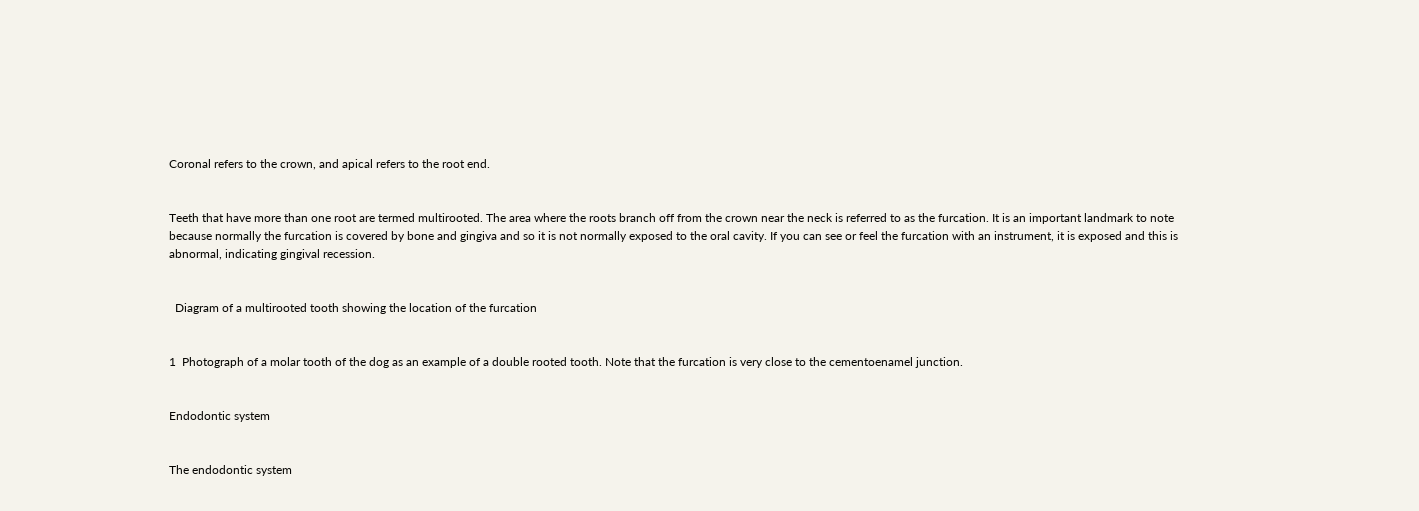Coronal refers to the crown, and apical refers to the root end.


Teeth that have more than one root are termed multirooted. The area where the roots branch off from the crown near the neck is referred to as the furcation. It is an important landmark to note because normally the furcation is covered by bone and gingiva and so it is not normally exposed to the oral cavity. If you can see or feel the furcation with an instrument, it is exposed and this is abnormal, indicating gingival recession.


  Diagram of a multirooted tooth showing the location of the furcation


1  Photograph of a molar tooth of the dog as an example of a double rooted tooth. Note that the furcation is very close to the cementoenamel junction.


Endodontic system


The endodontic system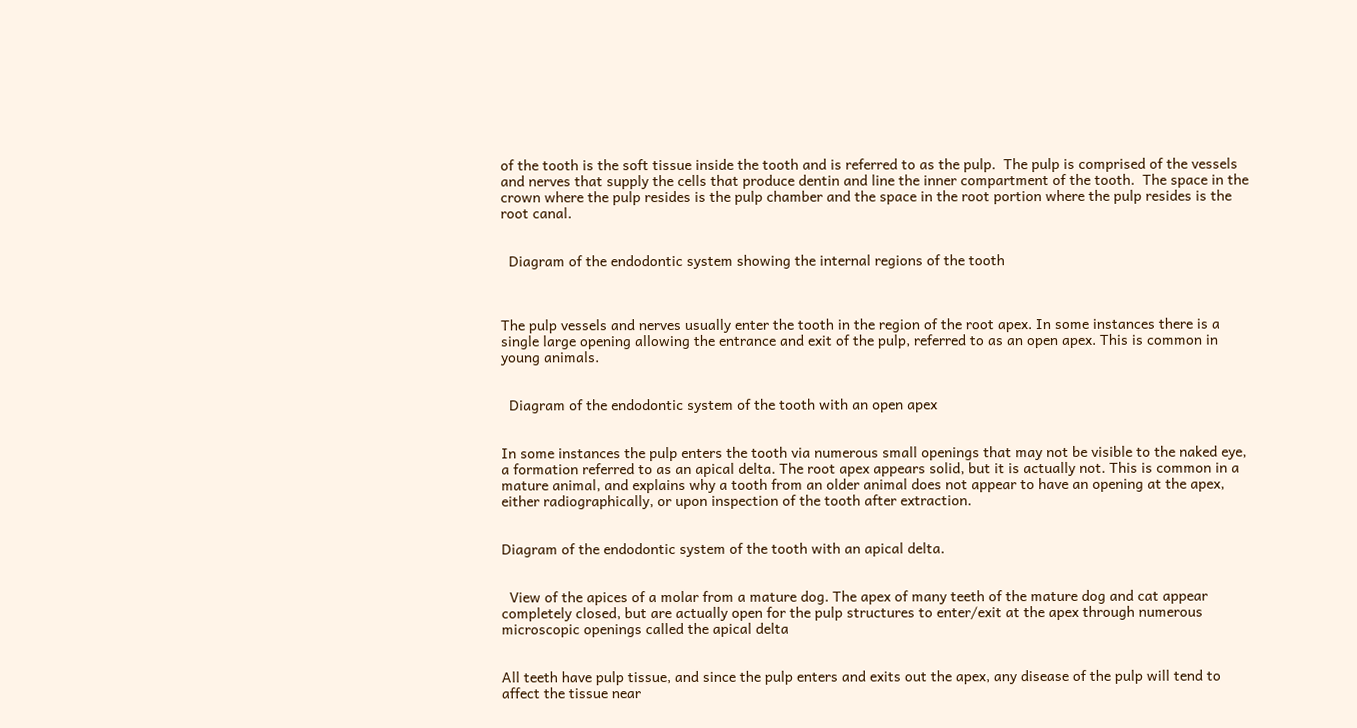of the tooth is the soft tissue inside the tooth and is referred to as the pulp.  The pulp is comprised of the vessels and nerves that supply the cells that produce dentin and line the inner compartment of the tooth.  The space in the crown where the pulp resides is the pulp chamber and the space in the root portion where the pulp resides is the root canal.


  Diagram of the endodontic system showing the internal regions of the tooth



The pulp vessels and nerves usually enter the tooth in the region of the root apex. In some instances there is a single large opening allowing the entrance and exit of the pulp, referred to as an open apex. This is common in young animals.


  Diagram of the endodontic system of the tooth with an open apex


In some instances the pulp enters the tooth via numerous small openings that may not be visible to the naked eye, a formation referred to as an apical delta. The root apex appears solid, but it is actually not. This is common in a mature animal, and explains why a tooth from an older animal does not appear to have an opening at the apex, either radiographically, or upon inspection of the tooth after extraction.


Diagram of the endodontic system of the tooth with an apical delta.


  View of the apices of a molar from a mature dog. The apex of many teeth of the mature dog and cat appear completely closed, but are actually open for the pulp structures to enter/exit at the apex through numerous microscopic openings called the apical delta


All teeth have pulp tissue, and since the pulp enters and exits out the apex, any disease of the pulp will tend to affect the tissue near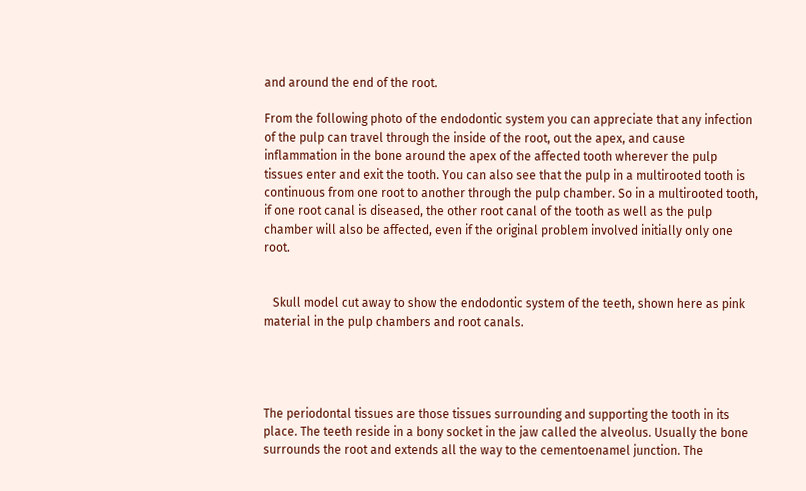and around the end of the root.

From the following photo of the endodontic system you can appreciate that any infection of the pulp can travel through the inside of the root, out the apex, and cause inflammation in the bone around the apex of the affected tooth wherever the pulp tissues enter and exit the tooth. You can also see that the pulp in a multirooted tooth is continuous from one root to another through the pulp chamber. So in a multirooted tooth, if one root canal is diseased, the other root canal of the tooth as well as the pulp chamber will also be affected, even if the original problem involved initially only one root.


   Skull model cut away to show the endodontic system of the teeth, shown here as pink material in the pulp chambers and root canals.




The periodontal tissues are those tissues surrounding and supporting the tooth in its place. The teeth reside in a bony socket in the jaw called the alveolus. Usually the bone surrounds the root and extends all the way to the cementoenamel junction. The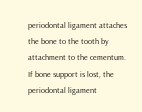periodontal ligament attaches the bone to the tooth by attachment to the cementum. If bone support is lost, the periodontal ligament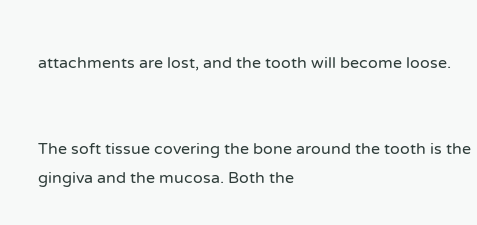attachments are lost, and the tooth will become loose.


The soft tissue covering the bone around the tooth is the gingiva and the mucosa. Both the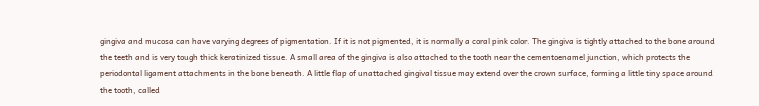gingiva and mucosa can have varying degrees of pigmentation. If it is not pigmented, it is normally a coral pink color. The gingiva is tightly attached to the bone around the teeth and is very tough thick keratinized tissue. A small area of the gingiva is also attached to the tooth near the cementoenamel junction, which protects the periodontal ligament attachments in the bone beneath. A little flap of unattached gingival tissue may extend over the crown surface, forming a little tiny space around the tooth, called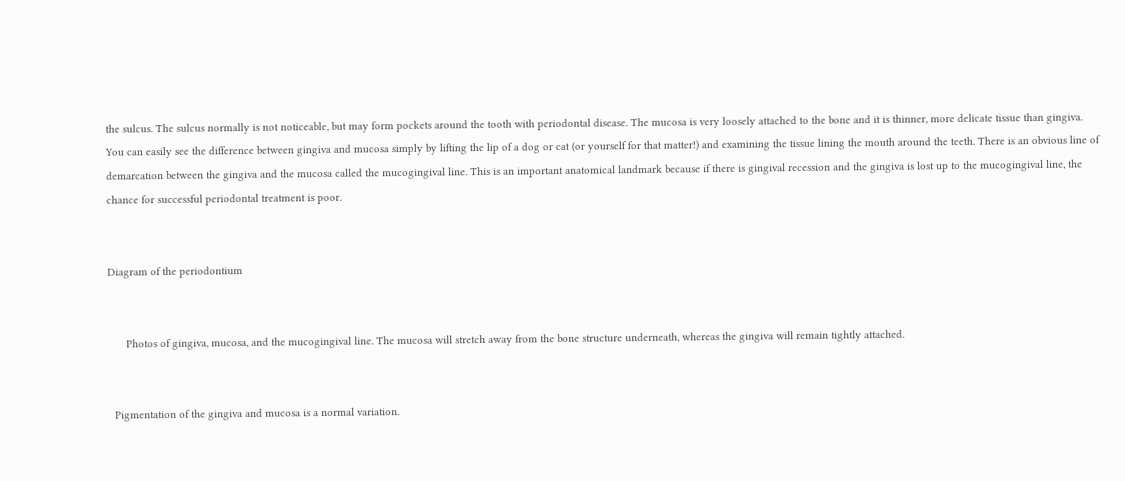the sulcus. The sulcus normally is not noticeable, but may form pockets around the tooth with periodontal disease. The mucosa is very loosely attached to the bone and it is thinner, more delicate tissue than gingiva. You can easily see the difference between gingiva and mucosa simply by lifting the lip of a dog or cat (or yourself for that matter!) and examining the tissue lining the mouth around the teeth. There is an obvious line of demarcation between the gingiva and the mucosa called the mucogingival line. This is an important anatomical landmark because if there is gingival recession and the gingiva is lost up to the mucogingival line, the chance for successful periodontal treatment is poor.


Diagram of the periodontium


      Photos of gingiva, mucosa, and the mucogingival line. The mucosa will stretch away from the bone structure underneath, whereas the gingiva will remain tightly attached.


  Pigmentation of the gingiva and mucosa is a normal variation.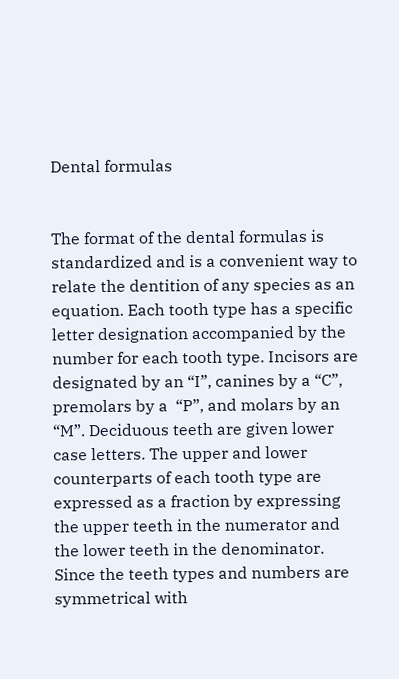Dental formulas


The format of the dental formulas is standardized and is a convenient way to relate the dentition of any species as an equation. Each tooth type has a specific letter designation accompanied by the number for each tooth type. Incisors are designated by an “I”, canines by a “C”, premolars by a  “P”, and molars by an “M”. Deciduous teeth are given lower case letters. The upper and lower counterparts of each tooth type are expressed as a fraction by expressing the upper teeth in the numerator and the lower teeth in the denominator. Since the teeth types and numbers are symmetrical with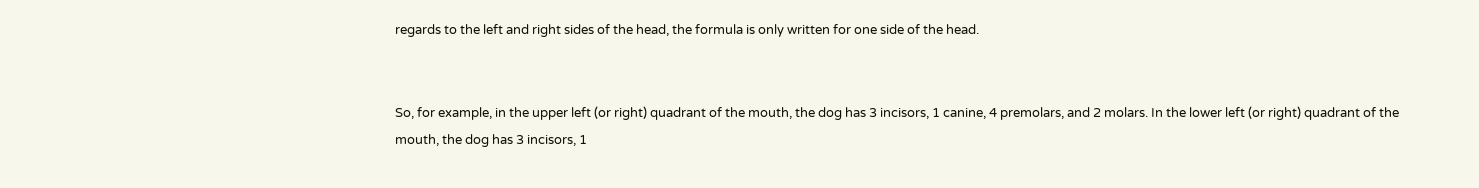regards to the left and right sides of the head, the formula is only written for one side of the head.


So, for example, in the upper left (or right) quadrant of the mouth, the dog has 3 incisors, 1 canine, 4 premolars, and 2 molars. In the lower left (or right) quadrant of the mouth, the dog has 3 incisors, 1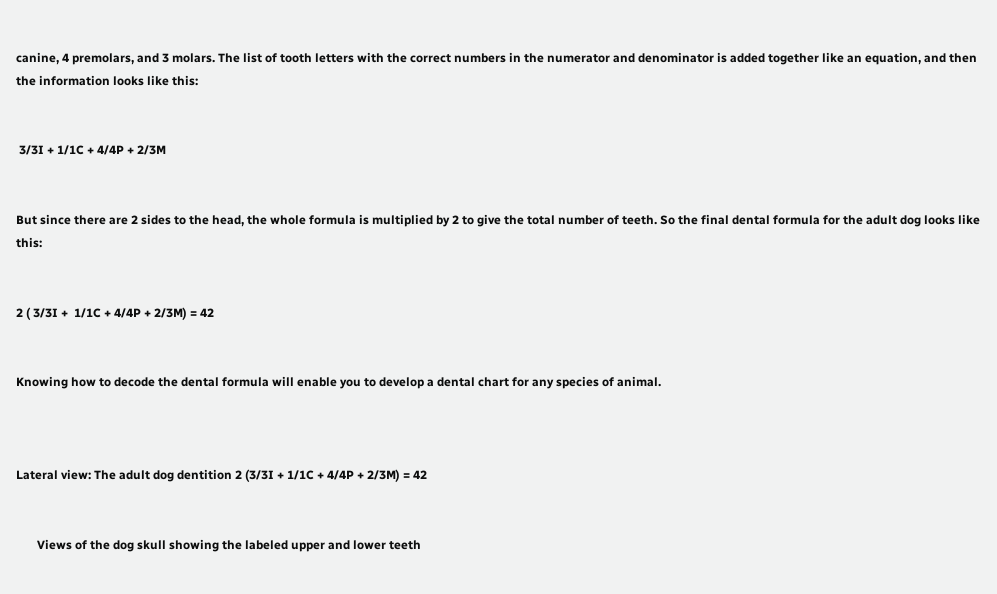canine, 4 premolars, and 3 molars. The list of tooth letters with the correct numbers in the numerator and denominator is added together like an equation, and then the information looks like this:


 3/3I + 1/1C + 4/4P + 2/3M


But since there are 2 sides to the head, the whole formula is multiplied by 2 to give the total number of teeth. So the final dental formula for the adult dog looks like this:


2 ( 3/3I +  1/1C + 4/4P + 2/3M) = 42


Knowing how to decode the dental formula will enable you to develop a dental chart for any species of animal.



Lateral view: The adult dog dentition 2 (3/3I + 1/1C + 4/4P + 2/3M) = 42


       Views of the dog skull showing the labeled upper and lower teeth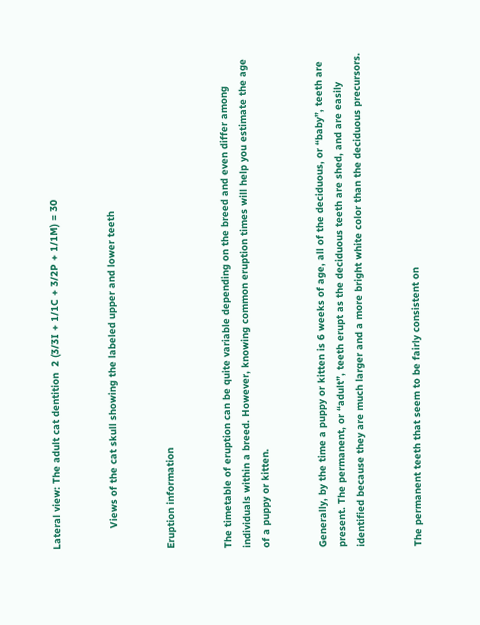Lateral view: The adult cat dentition  2 (3/3I + 1/1C + 3/2P + 1/1M) = 30


       Views of the cat skull showing the labeled upper and lower teeth


Eruption information


The timetable of eruption can be quite variable depending on the breed and even differ among individuals within a breed. However, knowing common eruption times will help you estimate the age of a puppy or kitten.


Generally, by the time a puppy or kitten is 6 weeks of age, all of the deciduous, or “baby”, teeth are present. The permanent, or “adult”, teeth erupt as the deciduous teeth are shed, and are easily identified because they are much larger and a more bright white color than the deciduous precursors.


The permanent teeth that seem to be fairly consistent on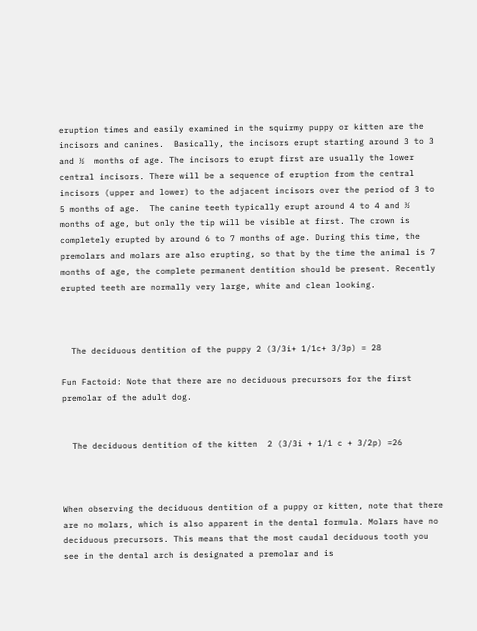eruption times and easily examined in the squirmy puppy or kitten are the incisors and canines.  Basically, the incisors erupt starting around 3 to 3 and ½  months of age. The incisors to erupt first are usually the lower central incisors. There will be a sequence of eruption from the central incisors (upper and lower) to the adjacent incisors over the period of 3 to 5 months of age.  The canine teeth typically erupt around 4 to 4 and ½  months of age, but only the tip will be visible at first. The crown is completely erupted by around 6 to 7 months of age. During this time, the premolars and molars are also erupting, so that by the time the animal is 7 months of age, the complete permanent dentition should be present. Recently erupted teeth are normally very large, white and clean looking.



  The deciduous dentition of the puppy 2 (3/3i+ 1/1c+ 3/3p) = 28

Fun Factoid: Note that there are no deciduous precursors for the first premolar of the adult dog.


  The deciduous dentition of the kitten  2 (3/3i + 1/1 c + 3/2p) =26



When observing the deciduous dentition of a puppy or kitten, note that there are no molars, which is also apparent in the dental formula. Molars have no deciduous precursors. This means that the most caudal deciduous tooth you see in the dental arch is designated a premolar and is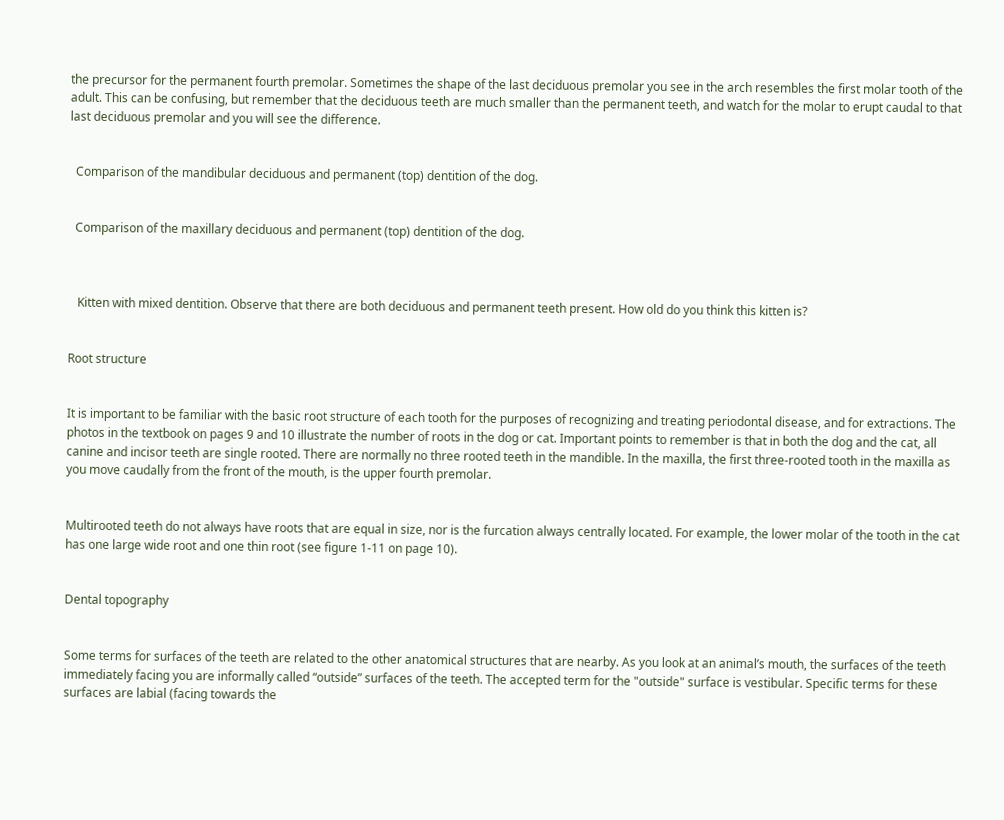the precursor for the permanent fourth premolar. Sometimes the shape of the last deciduous premolar you see in the arch resembles the first molar tooth of the adult. This can be confusing, but remember that the deciduous teeth are much smaller than the permanent teeth, and watch for the molar to erupt caudal to that last deciduous premolar and you will see the difference.


  Comparison of the mandibular deciduous and permanent (top) dentition of the dog.


  Comparison of the maxillary deciduous and permanent (top) dentition of the dog.



   Kitten with mixed dentition. Observe that there are both deciduous and permanent teeth present. How old do you think this kitten is?


Root structure


It is important to be familiar with the basic root structure of each tooth for the purposes of recognizing and treating periodontal disease, and for extractions. The photos in the textbook on pages 9 and 10 illustrate the number of roots in the dog or cat. Important points to remember is that in both the dog and the cat, all canine and incisor teeth are single rooted. There are normally no three rooted teeth in the mandible. In the maxilla, the first three-rooted tooth in the maxilla as you move caudally from the front of the mouth, is the upper fourth premolar.


Multirooted teeth do not always have roots that are equal in size, nor is the furcation always centrally located. For example, the lower molar of the tooth in the cat has one large wide root and one thin root (see figure 1-11 on page 10).


Dental topography


Some terms for surfaces of the teeth are related to the other anatomical structures that are nearby. As you look at an animal’s mouth, the surfaces of the teeth immediately facing you are informally called “outside” surfaces of the teeth. The accepted term for the "outside" surface is vestibular. Specific terms for these surfaces are labial (facing towards the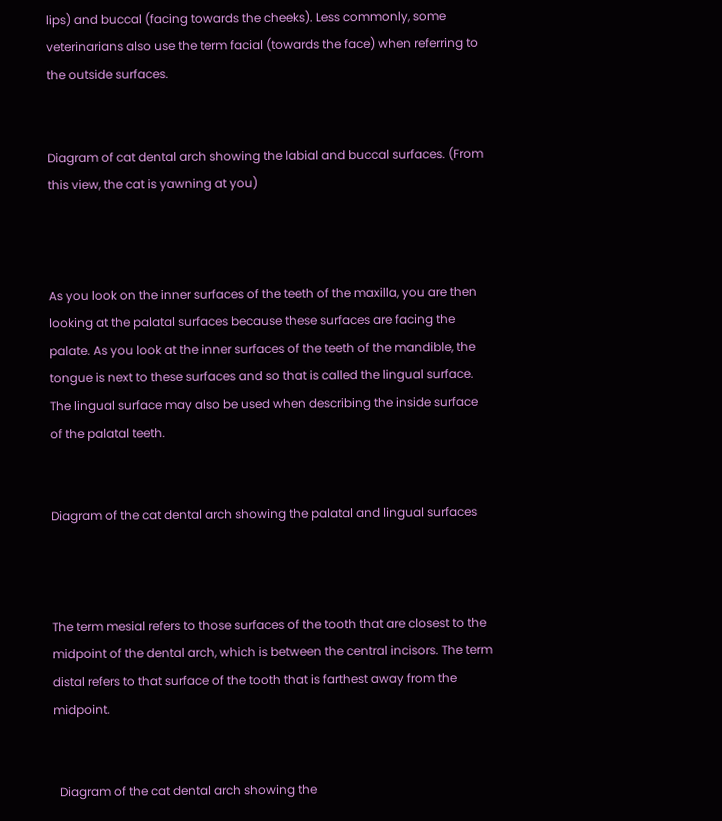lips) and buccal (facing towards the cheeks). Less commonly, some veterinarians also use the term facial (towards the face) when referring to the outside surfaces.


Diagram of cat dental arch showing the labial and buccal surfaces. (From this view, the cat is yawning at you)



As you look on the inner surfaces of the teeth of the maxilla, you are then looking at the palatal surfaces because these surfaces are facing the palate. As you look at the inner surfaces of the teeth of the mandible, the tongue is next to these surfaces and so that is called the lingual surface. The lingual surface may also be used when describing the inside surface of the palatal teeth.


Diagram of the cat dental arch showing the palatal and lingual surfaces



The term mesial refers to those surfaces of the tooth that are closest to the midpoint of the dental arch, which is between the central incisors. The term distal refers to that surface of the tooth that is farthest away from the midpoint.


  Diagram of the cat dental arch showing the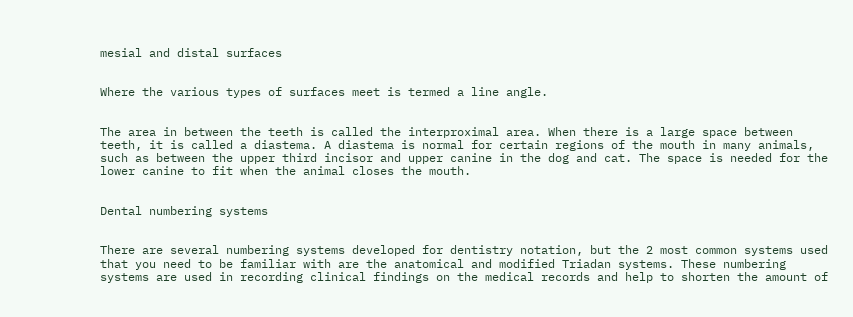mesial and distal surfaces


Where the various types of surfaces meet is termed a line angle.


The area in between the teeth is called the interproximal area. When there is a large space between teeth, it is called a diastema. A diastema is normal for certain regions of the mouth in many animals, such as between the upper third incisor and upper canine in the dog and cat. The space is needed for the lower canine to fit when the animal closes the mouth.


Dental numbering systems


There are several numbering systems developed for dentistry notation, but the 2 most common systems used that you need to be familiar with are the anatomical and modified Triadan systems. These numbering systems are used in recording clinical findings on the medical records and help to shorten the amount of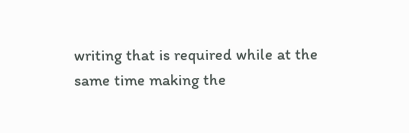writing that is required while at the same time making the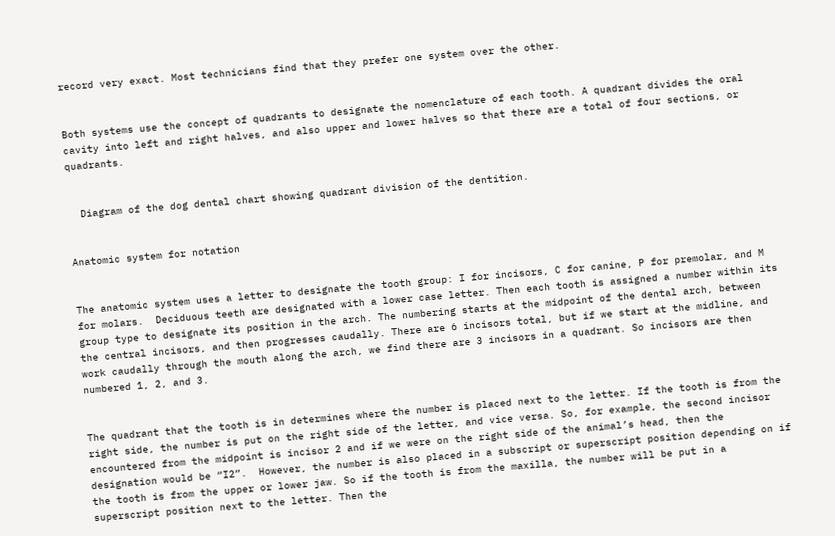record very exact. Most technicians find that they prefer one system over the other.


Both systems use the concept of quadrants to designate the nomenclature of each tooth. A quadrant divides the oral cavity into left and right halves, and also upper and lower halves so that there are a total of four sections, or quadrants.


  Diagram of the dog dental chart showing quadrant division of the dentition.


Anatomic system for notation


The anatomic system uses a letter to designate the tooth group: I for incisors, C for canine, P for premolar, and M for molars.  Deciduous teeth are designated with a lower case letter. Then each tooth is assigned a number within its group type to designate its position in the arch. The numbering starts at the midpoint of the dental arch, between the central incisors, and then progresses caudally. There are 6 incisors total, but if we start at the midline, and work caudally through the mouth along the arch, we find there are 3 incisors in a quadrant. So incisors are then numbered 1, 2, and 3.


The quadrant that the tooth is in determines where the number is placed next to the letter. If the tooth is from the right side, the number is put on the right side of the letter, and vice versa. So, for example, the second incisor encountered from the midpoint is incisor 2 and if we were on the right side of the animal’s head, then the designation would be “I2”.  However, the number is also placed in a subscript or superscript position depending on if the tooth is from the upper or lower jaw. So if the tooth is from the maxilla, the number will be put in a superscript position next to the letter. Then the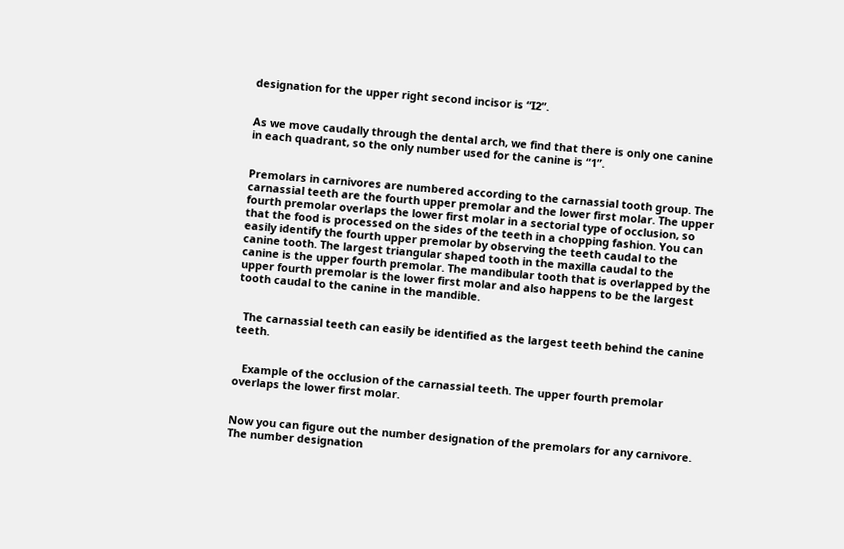designation for the upper right second incisor is “I2”.


As we move caudally through the dental arch, we find that there is only one canine in each quadrant, so the only number used for the canine is “1”.


Premolars in carnivores are numbered according to the carnassial tooth group. The carnassial teeth are the fourth upper premolar and the lower first molar. The upper fourth premolar overlaps the lower first molar in a sectorial type of occlusion, so that the food is processed on the sides of the teeth in a chopping fashion. You can easily identify the fourth upper premolar by observing the teeth caudal to the canine tooth. The largest triangular shaped tooth in the maxilla caudal to the canine is the upper fourth premolar. The mandibular tooth that is overlapped by the upper fourth premolar is the lower first molar and also happens to be the largest tooth caudal to the canine in the mandible.


  The carnassial teeth can easily be identified as the largest teeth behind the canine teeth.


   Example of the occlusion of the carnassial teeth. The upper fourth premolar overlaps the lower first molar.


Now you can figure out the number designation of the premolars for any carnivore. The number designation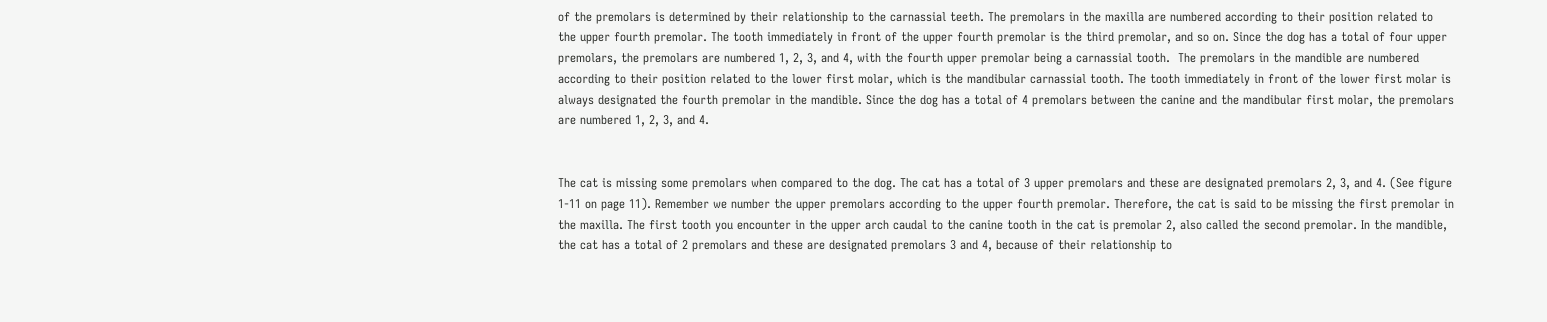of the premolars is determined by their relationship to the carnassial teeth. The premolars in the maxilla are numbered according to their position related to the upper fourth premolar. The tooth immediately in front of the upper fourth premolar is the third premolar, and so on. Since the dog has a total of four upper premolars, the premolars are numbered 1, 2, 3, and 4, with the fourth upper premolar being a carnassial tooth.  The premolars in the mandible are numbered according to their position related to the lower first molar, which is the mandibular carnassial tooth. The tooth immediately in front of the lower first molar is always designated the fourth premolar in the mandible. Since the dog has a total of 4 premolars between the canine and the mandibular first molar, the premolars are numbered 1, 2, 3, and 4.


The cat is missing some premolars when compared to the dog. The cat has a total of 3 upper premolars and these are designated premolars 2, 3, and 4. (See figure 1-11 on page 11). Remember we number the upper premolars according to the upper fourth premolar. Therefore, the cat is said to be missing the first premolar in the maxilla. The first tooth you encounter in the upper arch caudal to the canine tooth in the cat is premolar 2, also called the second premolar. In the mandible, the cat has a total of 2 premolars and these are designated premolars 3 and 4, because of their relationship to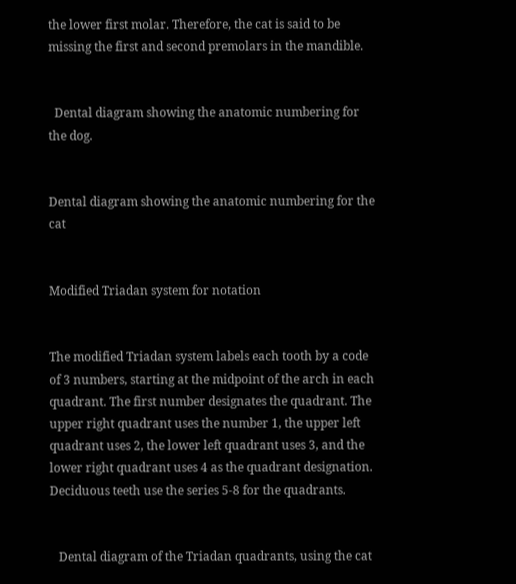the lower first molar. Therefore, the cat is said to be missing the first and second premolars in the mandible.


  Dental diagram showing the anatomic numbering for the dog.


Dental diagram showing the anatomic numbering for the cat


Modified Triadan system for notation


The modified Triadan system labels each tooth by a code of 3 numbers, starting at the midpoint of the arch in each quadrant. The first number designates the quadrant. The upper right quadrant uses the number 1, the upper left quadrant uses 2, the lower left quadrant uses 3, and the lower right quadrant uses 4 as the quadrant designation. Deciduous teeth use the series 5-8 for the quadrants.


   Dental diagram of the Triadan quadrants, using the cat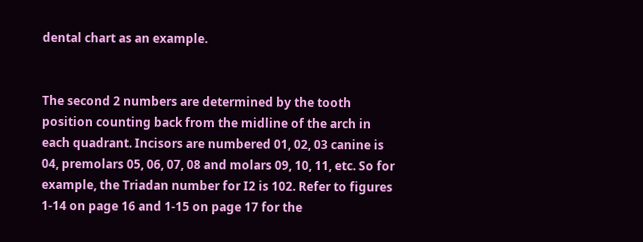dental chart as an example.


The second 2 numbers are determined by the tooth position counting back from the midline of the arch in each quadrant. Incisors are numbered 01, 02, 03 canine is 04, premolars 05, 06, 07, 08 and molars 09, 10, 11, etc. So for example, the Triadan number for I2 is 102. Refer to figures 1-14 on page 16 and 1-15 on page 17 for the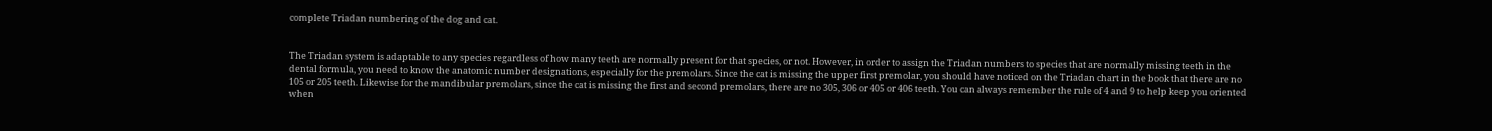complete Triadan numbering of the dog and cat.


The Triadan system is adaptable to any species regardless of how many teeth are normally present for that species, or not. However, in order to assign the Triadan numbers to species that are normally missing teeth in the dental formula, you need to know the anatomic number designations, especially for the premolars. Since the cat is missing the upper first premolar, you should have noticed on the Triadan chart in the book that there are no 105 or 205 teeth. Likewise for the mandibular premolars, since the cat is missing the first and second premolars, there are no 305, 306 or 405 or 406 teeth. You can always remember the rule of 4 and 9 to help keep you oriented when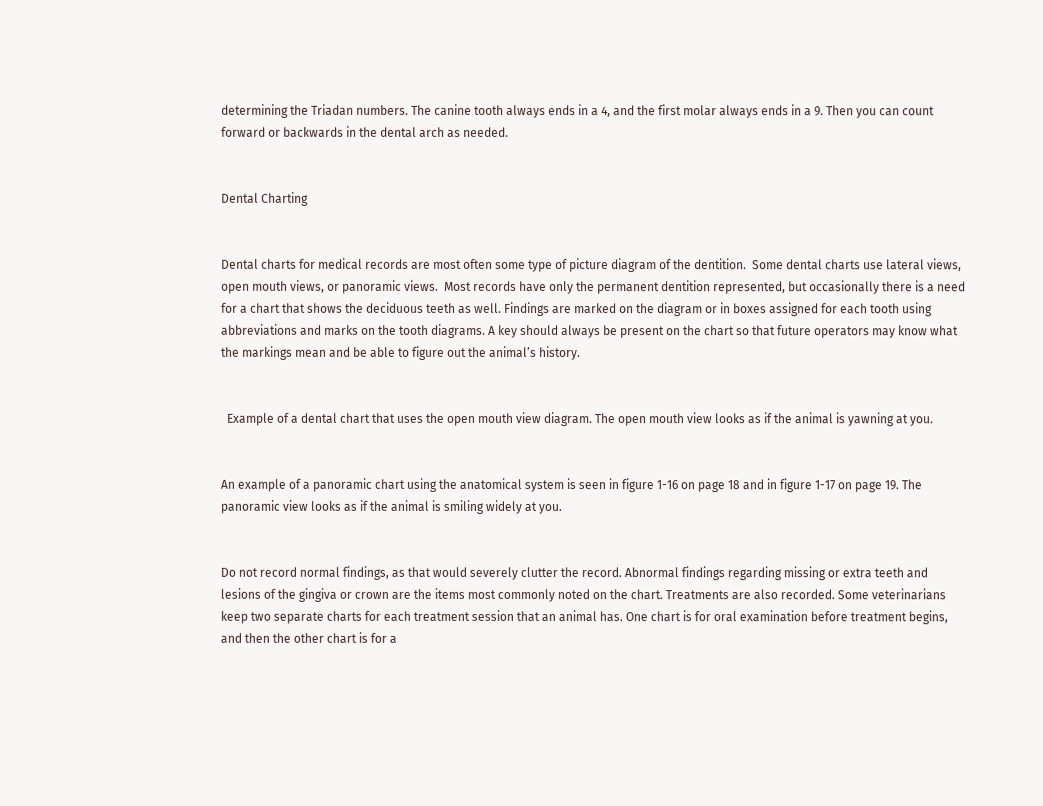determining the Triadan numbers. The canine tooth always ends in a 4, and the first molar always ends in a 9. Then you can count forward or backwards in the dental arch as needed.


Dental Charting


Dental charts for medical records are most often some type of picture diagram of the dentition.  Some dental charts use lateral views, open mouth views, or panoramic views.  Most records have only the permanent dentition represented, but occasionally there is a need for a chart that shows the deciduous teeth as well. Findings are marked on the diagram or in boxes assigned for each tooth using abbreviations and marks on the tooth diagrams. A key should always be present on the chart so that future operators may know what the markings mean and be able to figure out the animal’s history.


  Example of a dental chart that uses the open mouth view diagram. The open mouth view looks as if the animal is yawning at you.


An example of a panoramic chart using the anatomical system is seen in figure 1-16 on page 18 and in figure 1-17 on page 19. The panoramic view looks as if the animal is smiling widely at you.


Do not record normal findings, as that would severely clutter the record. Abnormal findings regarding missing or extra teeth and lesions of the gingiva or crown are the items most commonly noted on the chart. Treatments are also recorded. Some veterinarians keep two separate charts for each treatment session that an animal has. One chart is for oral examination before treatment begins, and then the other chart is for a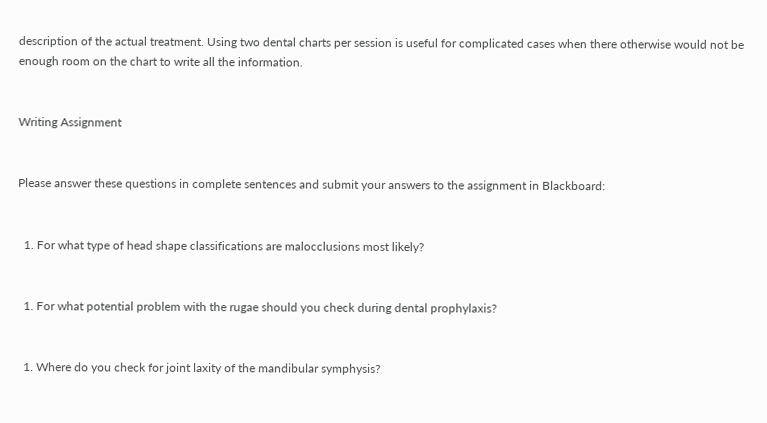description of the actual treatment. Using two dental charts per session is useful for complicated cases when there otherwise would not be enough room on the chart to write all the information.


Writing Assignment


Please answer these questions in complete sentences and submit your answers to the assignment in Blackboard:


  1. For what type of head shape classifications are malocclusions most likely?


  1. For what potential problem with the rugae should you check during dental prophylaxis?


  1. Where do you check for joint laxity of the mandibular symphysis?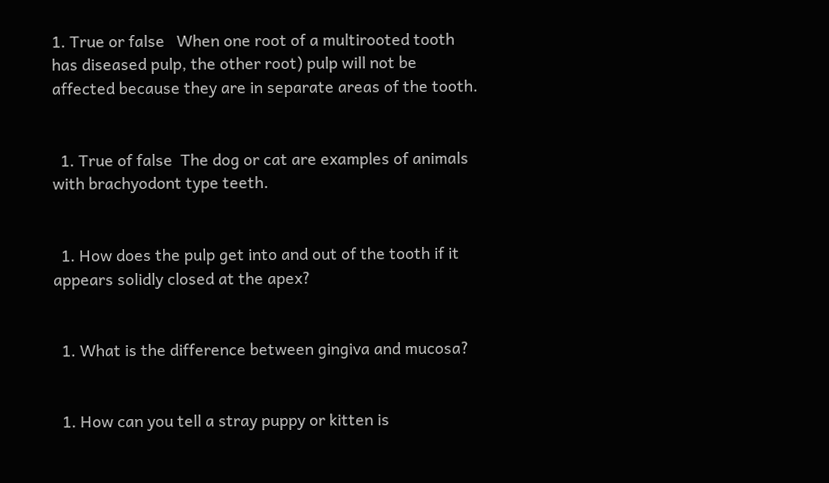1. True or false   When one root of a multirooted tooth has diseased pulp, the other root) pulp will not be affected because they are in separate areas of the tooth.


  1. True of false  The dog or cat are examples of animals with brachyodont type teeth.


  1. How does the pulp get into and out of the tooth if it appears solidly closed at the apex?


  1. What is the difference between gingiva and mucosa?


  1. How can you tell a stray puppy or kitten is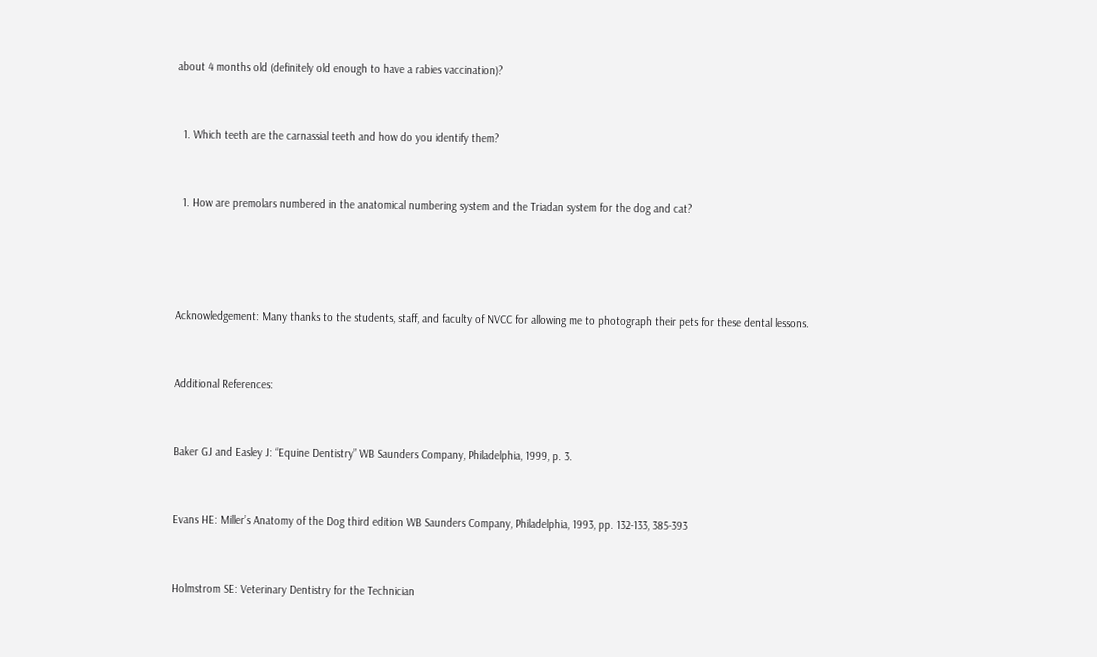about 4 months old (definitely old enough to have a rabies vaccination)?


  1. Which teeth are the carnassial teeth and how do you identify them?


  1. How are premolars numbered in the anatomical numbering system and the Triadan system for the dog and cat?




Acknowledgement: Many thanks to the students, staff, and faculty of NVCC for allowing me to photograph their pets for these dental lessons.


Additional References:


Baker GJ and Easley J: “Equine Dentistry” WB Saunders Company, Philadelphia, 1999, p. 3.


Evans HE: Miller’s Anatomy of the Dog third edition WB Saunders Company, Philadelphia, 1993, pp. 132-133, 385-393


Holmstrom SE: Veterinary Dentistry for the Technician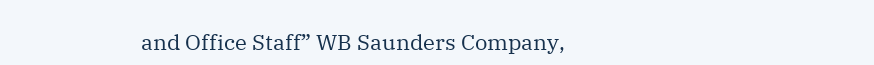and Office Staff” WB Saunders Company,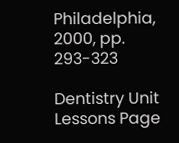Philadelphia, 2000, pp. 293-323

Dentistry Unit Lessons Page